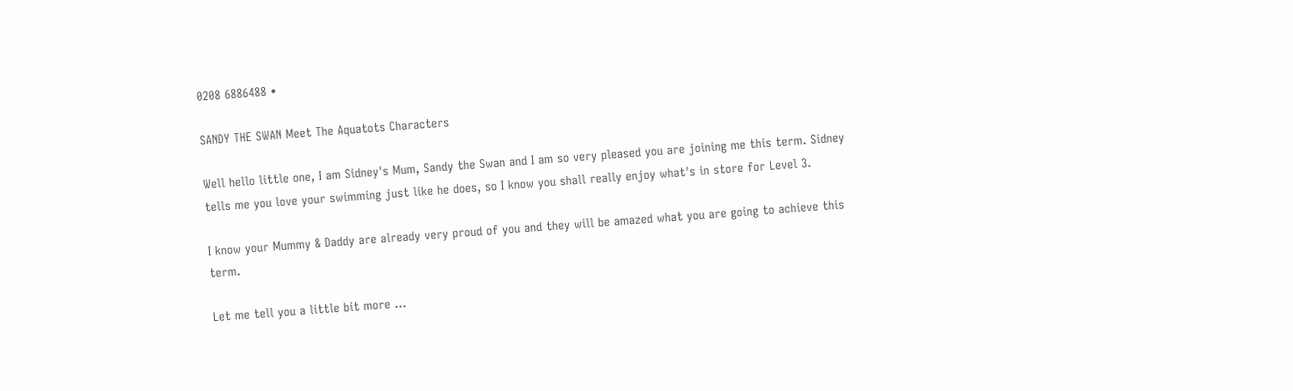0208 6886488 •

SANDY THE SWAN Meet The Aquatots Characters

Well hello little one, I am Sidney's Mum, Sandy the Swan and I am so very pleased you are joining me this term. Sidney tells me you love your swimming just like he does, so I know you shall really enjoy what's in store for Level 3.

I know your Mummy & Daddy are already very proud of you and they will be amazed what you are going to achieve this term.

Let me tell you a little bit more …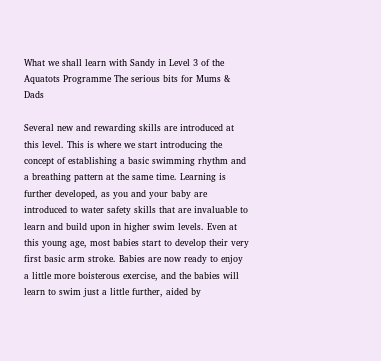What we shall learn with Sandy in Level 3 of the Aquatots Programme The serious bits for Mums & Dads

Several new and rewarding skills are introduced at this level. This is where we start introducing the concept of establishing a basic swimming rhythm and a breathing pattern at the same time. Learning is further developed, as you and your baby are introduced to water safety skills that are invaluable to learn and build upon in higher swim levels. Even at this young age, most babies start to develop their very first basic arm stroke. Babies are now ready to enjoy a little more boisterous exercise, and the babies will learn to swim just a little further, aided by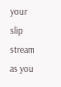your slip stream as you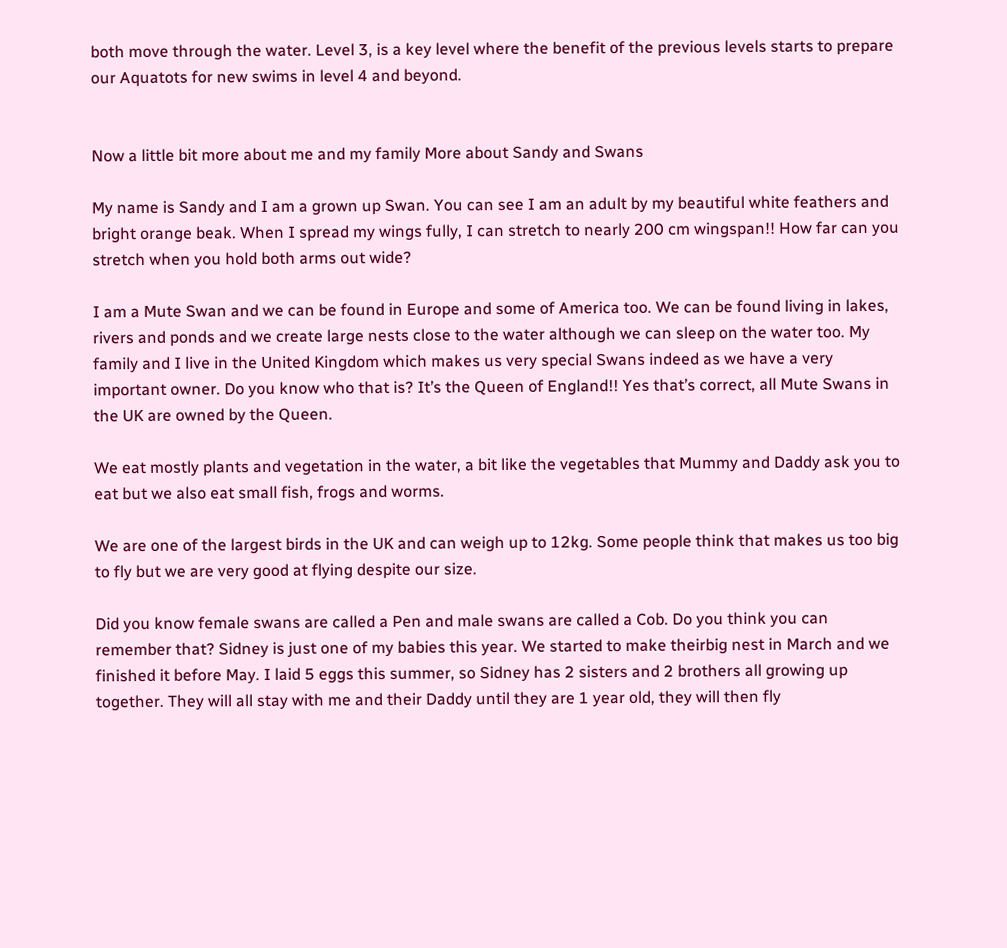both move through the water. Level 3, is a key level where the benefit of the previous levels starts to prepare our Aquatots for new swims in level 4 and beyond.


Now a little bit more about me and my family More about Sandy and Swans

My name is Sandy and I am a grown up Swan. You can see I am an adult by my beautiful white feathers and bright orange beak. When I spread my wings fully, I can stretch to nearly 200 cm wingspan!! How far can you stretch when you hold both arms out wide?

I am a Mute Swan and we can be found in Europe and some of America too. We can be found living in lakes, rivers and ponds and we create large nests close to the water although we can sleep on the water too. My family and I live in the United Kingdom which makes us very special Swans indeed as we have a very important owner. Do you know who that is? It’s the Queen of England!! Yes that’s correct, all Mute Swans in the UK are owned by the Queen.

We eat mostly plants and vegetation in the water, a bit like the vegetables that Mummy and Daddy ask you to eat but we also eat small fish, frogs and worms.

We are one of the largest birds in the UK and can weigh up to 12kg. Some people think that makes us too big to fly but we are very good at flying despite our size.

Did you know female swans are called a Pen and male swans are called a Cob. Do you think you can remember that? Sidney is just one of my babies this year. We started to make theirbig nest in March and we finished it before May. I laid 5 eggs this summer, so Sidney has 2 sisters and 2 brothers all growing up together. They will all stay with me and their Daddy until they are 1 year old, they will then fly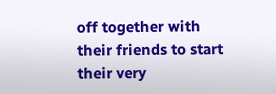off together with their friends to start their very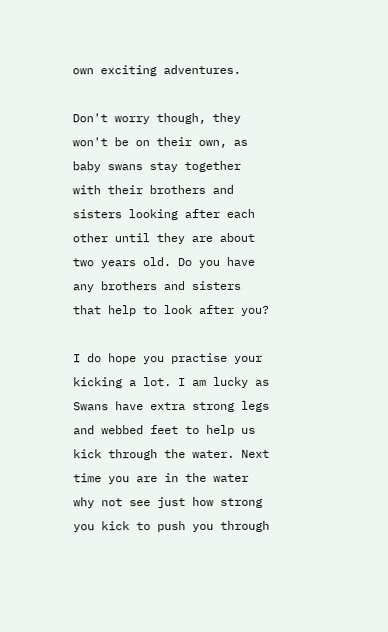own exciting adventures.

Don't worry though, they won't be on their own, as baby swans stay together with their brothers and sisters looking after each other until they are about two years old. Do you have any brothers and sisters that help to look after you?

I do hope you practise your kicking a lot. I am lucky as Swans have extra strong legs and webbed feet to help us kick through the water. Next time you are in the water why not see just how strong you kick to push you through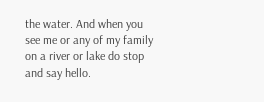the water. And when you see me or any of my family on a river or lake do stop and say hello.